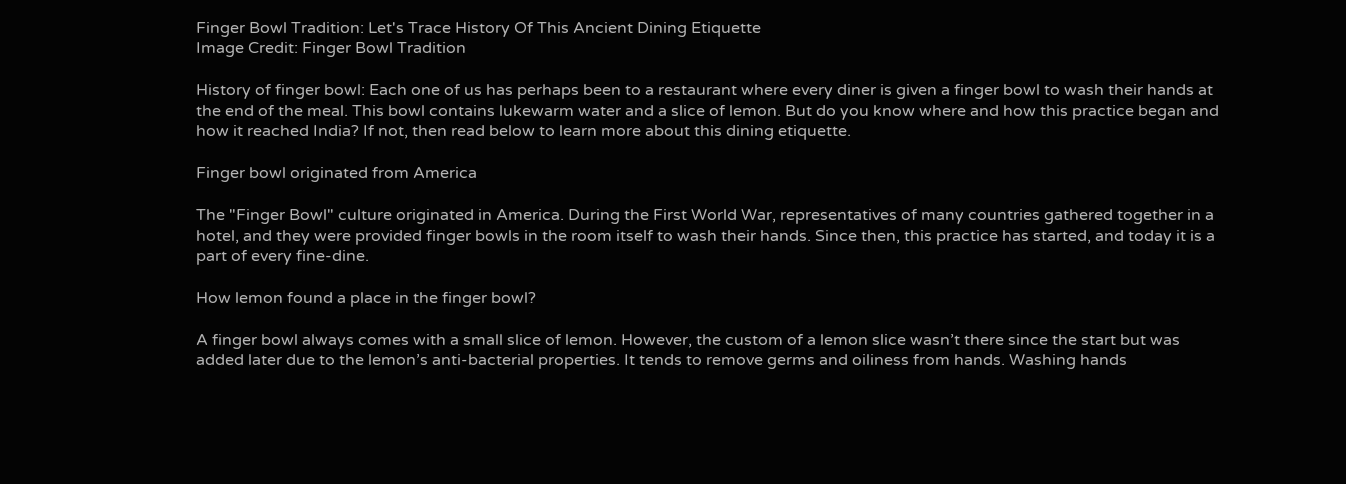Finger Bowl Tradition: Let's Trace History Of This Ancient Dining Etiquette
Image Credit: Finger Bowl Tradition

History of finger bowl: Each one of us has perhaps been to a restaurant where every diner is given a finger bowl to wash their hands at the end of the meal. This bowl contains lukewarm water and a slice of lemon. But do you know where and how this practice began and how it reached India? If not, then read below to learn more about this dining etiquette.

Finger bowl originated from America

The "Finger Bowl" culture originated in America. During the First World War, representatives of many countries gathered together in a hotel, and they were provided finger bowls in the room itself to wash their hands. Since then, this practice has started, and today it is a part of every fine-dine.

How lemon found a place in the finger bowl?

A finger bowl always comes with a small slice of lemon. However, the custom of a lemon slice wasn’t there since the start but was added later due to the lemon’s anti-bacterial properties. It tends to remove germs and oiliness from hands. Washing hands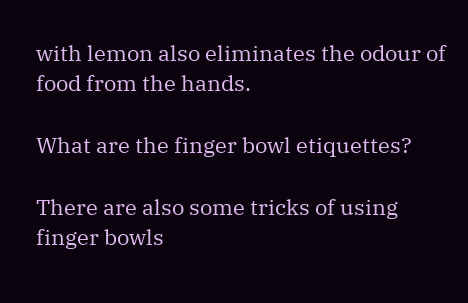with lemon also eliminates the odour of food from the hands.

What are the finger bowl etiquettes?

There are also some tricks of using finger bowls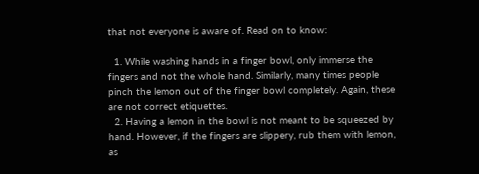that not everyone is aware of. Read on to know:

  1. While washing hands in a finger bowl, only immerse the fingers and not the whole hand. Similarly, many times people pinch the lemon out of the finger bowl completely. Again, these are not correct etiquettes.
  2. Having a lemon in the bowl is not meant to be squeezed by hand. However, if the fingers are slippery, rub them with lemon, as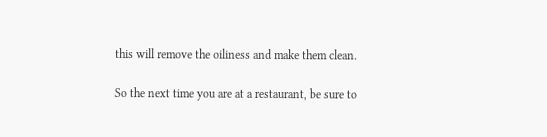this will remove the oiliness and make them clean.

So the next time you are at a restaurant, be sure to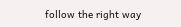follow the right way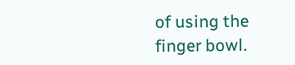of using the finger bowl.